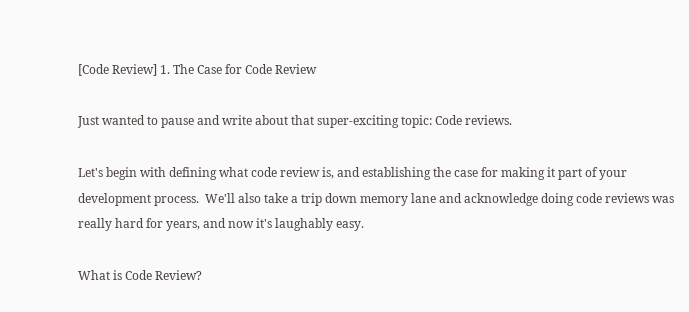[Code Review] 1. The Case for Code Review

Just wanted to pause and write about that super-exciting topic: Code reviews.

Let's begin with defining what code review is, and establishing the case for making it part of your development process.  We'll also take a trip down memory lane and acknowledge doing code reviews was really hard for years, and now it's laughably easy.

What is Code Review?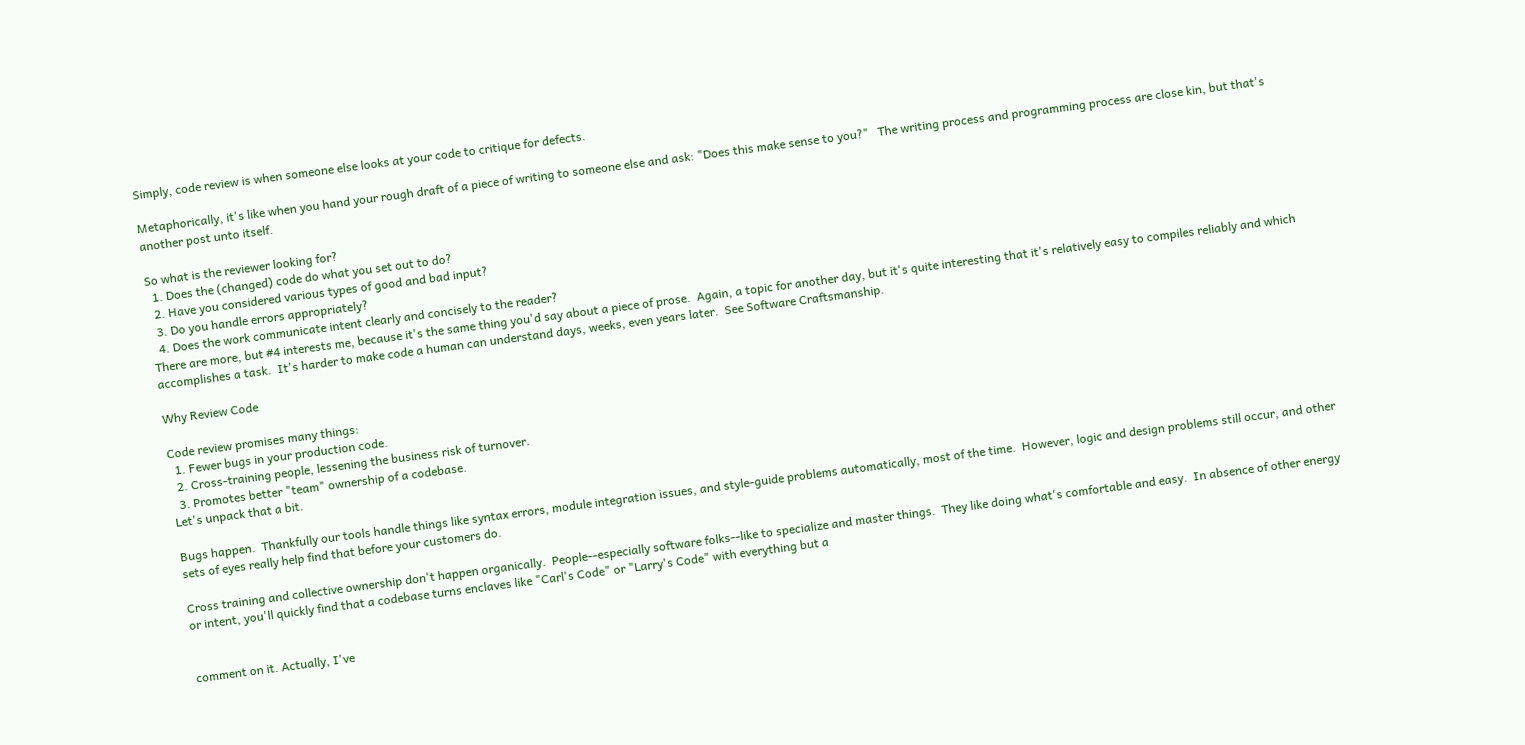Simply, code review is when someone else looks at your code to critique for defects.

Metaphorically, it's like when you hand your rough draft of a piece of writing to someone else and ask: "Does this make sense to you?"   The writing process and programming process are close kin, but that's another post unto itself.

So what is the reviewer looking for?
  1. Does the (changed) code do what you set out to do?
  2. Have you considered various types of good and bad input?
  3. Do you handle errors appropriately?
  4. Does the work communicate intent clearly and concisely to the reader?
There are more, but #4 interests me, because it's the same thing you'd say about a piece of prose.  Again, a topic for another day, but it's quite interesting that it's relatively easy to compiles reliably and which accomplishes a task.  It's harder to make code a human can understand days, weeks, even years later.  See Software Craftsmanship.

Why Review Code

Code review promises many things:
  1. Fewer bugs in your production code.
  2. Cross-training people, lessening the business risk of turnover.
  3. Promotes better "team" ownership of a codebase.
Let's unpack that a bit.

Bugs happen.  Thankfully our tools handle things like syntax errors, module integration issues, and style-guide problems automatically, most of the time.  However, logic and design problems still occur, and other sets of eyes really help find that before your customers do.

Cross training and collective ownership don't happen organically.  People--especially software folks--like to specialize and master things.  They like doing what's comfortable and easy.  In absence of other energy or intent, you'll quickly find that a codebase turns enclaves like "Carl's Code" or "Larry's Code" with everything but a


comment on it. Actually, I've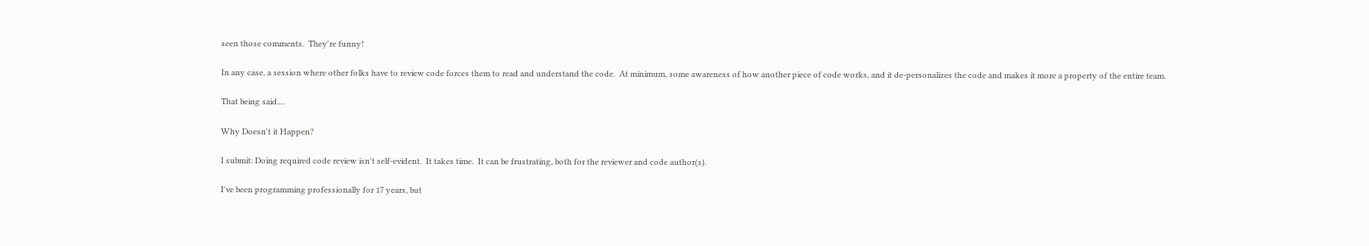seen those comments.  They're funny!

In any case, a session where other folks have to review code forces them to read and understand the code.  At minimum, some awareness of how another piece of code works, and it de-personalizes the code and makes it more a property of the entire team.

That being said....

Why Doesn't it Happen?

I submit: Doing required code review isn't self-evident.  It takes time.  It can be frustrating, both for the reviewer and code author(s).

I've been programming professionally for 17 years, but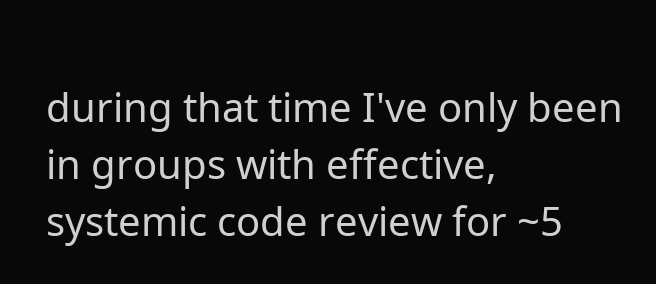during that time I've only been in groups with effective, systemic code review for ~5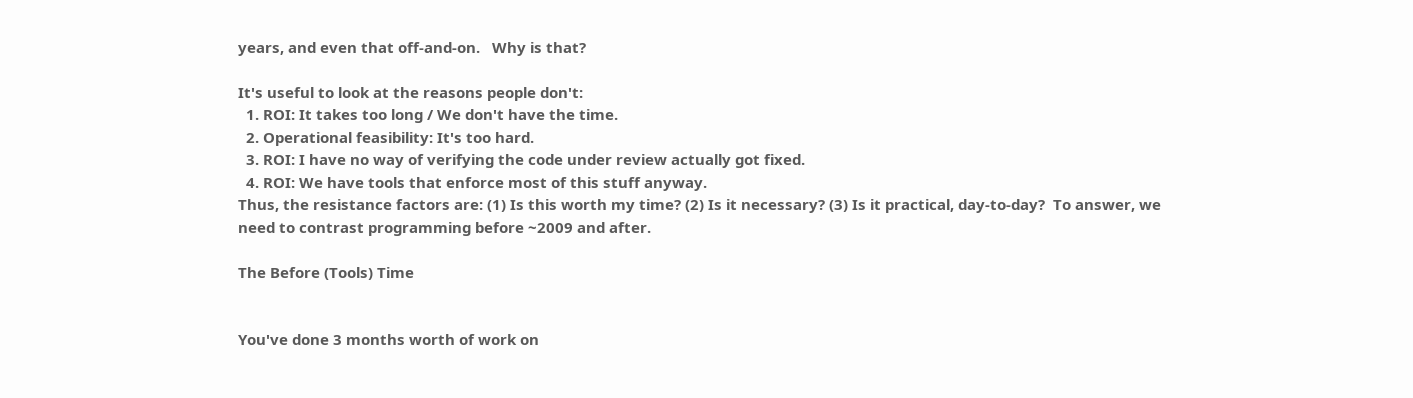years, and even that off-and-on.   Why is that?

It's useful to look at the reasons people don't:
  1. ROI: It takes too long / We don't have the time.
  2. Operational feasibility: It's too hard.
  3. ROI: I have no way of verifying the code under review actually got fixed.
  4. ROI: We have tools that enforce most of this stuff anyway.
Thus, the resistance factors are: (1) Is this worth my time? (2) Is it necessary? (3) Is it practical, day-to-day?  To answer, we need to contrast programming before ~2009 and after.

The Before (Tools) Time


You've done 3 months worth of work on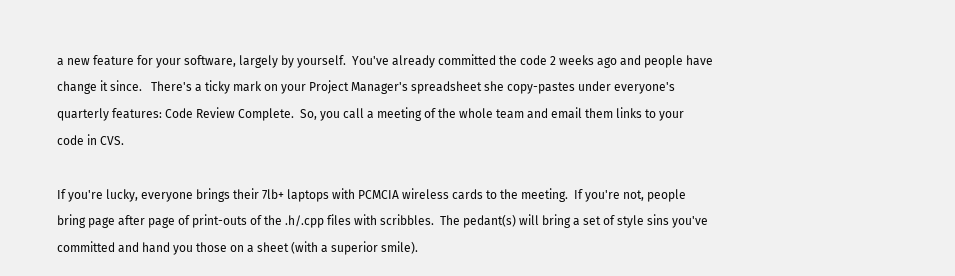a new feature for your software, largely by yourself.  You've already committed the code 2 weeks ago and people have change it since.   There's a ticky mark on your Project Manager's spreadsheet she copy-pastes under everyone's quarterly features: Code Review Complete.  So, you call a meeting of the whole team and email them links to your code in CVS.

If you're lucky, everyone brings their 7lb+ laptops with PCMCIA wireless cards to the meeting.  If you're not, people bring page after page of print-outs of the .h/.cpp files with scribbles.  The pedant(s) will bring a set of style sins you've committed and hand you those on a sheet (with a superior smile).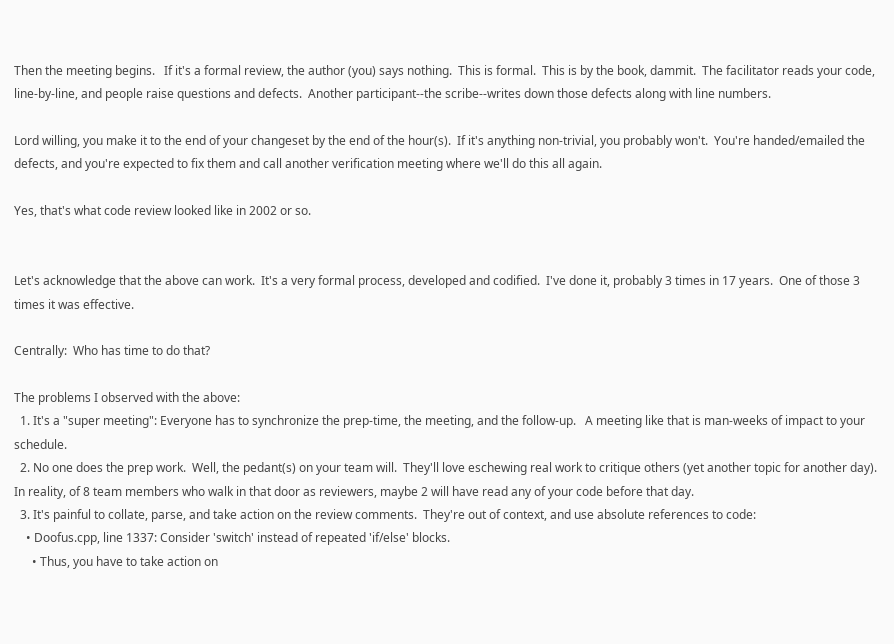Then the meeting begins.   If it's a formal review, the author (you) says nothing.  This is formal.  This is by the book, dammit.  The facilitator reads your code, line-by-line, and people raise questions and defects.  Another participant--the scribe--writes down those defects along with line numbers.

Lord willing, you make it to the end of your changeset by the end of the hour(s).  If it's anything non-trivial, you probably won't.  You're handed/emailed the defects, and you're expected to fix them and call another verification meeting where we'll do this all again.

Yes, that's what code review looked like in 2002 or so.


Let's acknowledge that the above can work.  It's a very formal process, developed and codified.  I've done it, probably 3 times in 17 years.  One of those 3 times it was effective.

Centrally:  Who has time to do that?

The problems I observed with the above:
  1. It's a "super meeting": Everyone has to synchronize the prep-time, the meeting, and the follow-up.   A meeting like that is man-weeks of impact to your schedule.
  2. No one does the prep work.  Well, the pedant(s) on your team will.  They'll love eschewing real work to critique others (yet another topic for another day).  In reality, of 8 team members who walk in that door as reviewers, maybe 2 will have read any of your code before that day.
  3. It's painful to collate, parse, and take action on the review comments.  They're out of context, and use absolute references to code:
    • Doofus.cpp, line 1337: Consider 'switch' instead of repeated 'if/else' blocks.
      • Thus, you have to take action on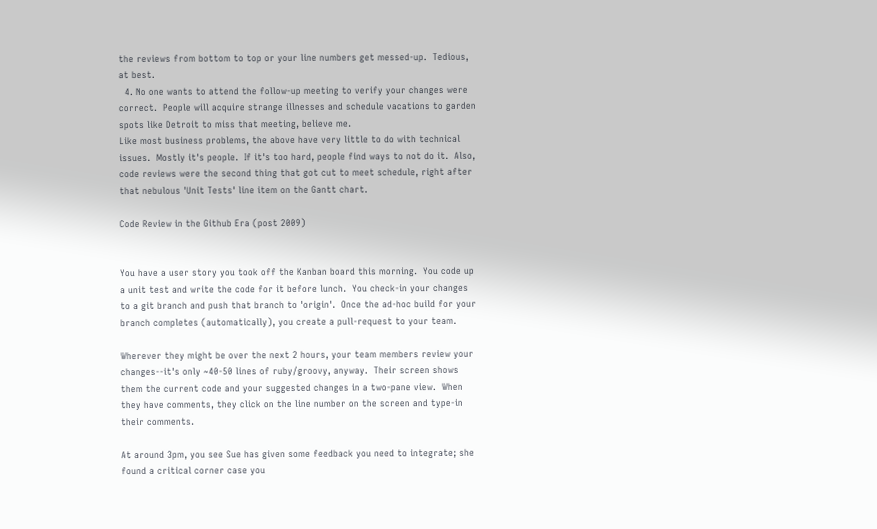the reviews from bottom to top or your line numbers get messed-up.  Tedious, at best.
  4. No one wants to attend the follow-up meeting to verify your changes were correct.  People will acquire strange illnesses and schedule vacations to garden spots like Detroit to miss that meeting, believe me.
Like most business problems, the above have very little to do with technical issues.  Mostly it's people.  If it's too hard, people find ways to not do it.  Also, code reviews were the second thing that got cut to meet schedule, right after that nebulous 'Unit Tests' line item on the Gantt chart.

Code Review in the Github Era (post 2009)


You have a user story you took off the Kanban board this morning.  You code up a unit test and write the code for it before lunch.  You check-in your changes to a git branch and push that branch to 'origin'.  Once the ad-hoc build for your branch completes (automatically), you create a pull-request to your team.

Wherever they might be over the next 2 hours, your team members review your changes--it's only ~40-50 lines of ruby/groovy, anyway.  Their screen shows them the current code and your suggested changes in a two-pane view.  When they have comments, they click on the line number on the screen and type-in their comments.

At around 3pm, you see Sue has given some feedback you need to integrate; she found a critical corner case you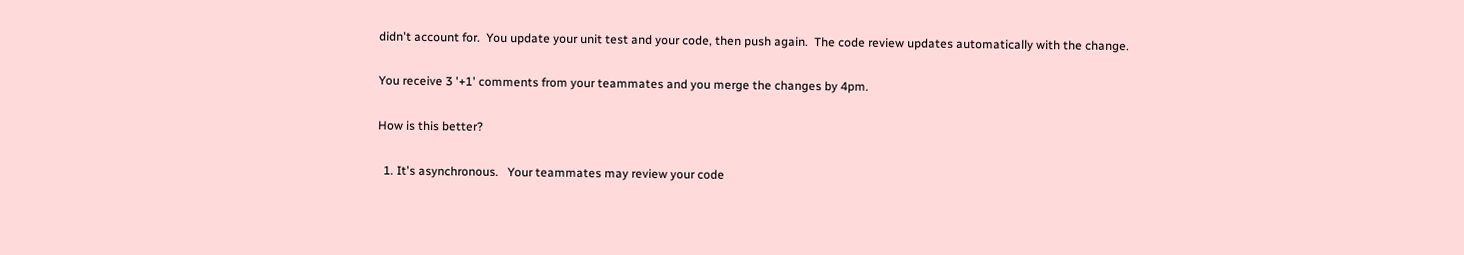didn't account for.  You update your unit test and your code, then push again.  The code review updates automatically with the change.

You receive 3 '+1' comments from your teammates and you merge the changes by 4pm.

How is this better?

  1. It's asynchronous.   Your teammates may review your code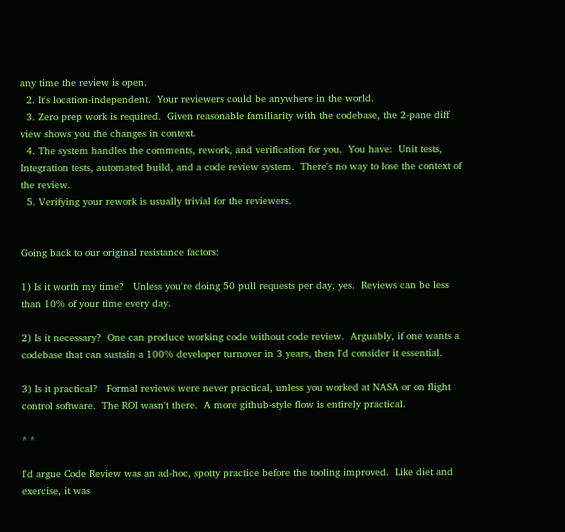any time the review is open.
  2. It's location-independent.  Your reviewers could be anywhere in the world.
  3. Zero prep work is required.  Given reasonable familiarity with the codebase, the 2-pane diff view shows you the changes in context.
  4. The system handles the comments, rework, and verification for you.  You have:  Unit tests, Integration tests, automated build, and a code review system.  There's no way to lose the context of the review.
  5. Verifying your rework is usually trivial for the reviewers.


Going back to our original resistance factors:

1) Is it worth my time?   Unless you're doing 50 pull requests per day, yes.  Reviews can be less than 10% of your time every day.

2) Is it necessary?  One can produce working code without code review.  Arguably, if one wants a codebase that can sustain a 100% developer turnover in 3 years, then I'd consider it essential.

3) Is it practical?   Formal reviews were never practical, unless you worked at NASA or on flight control software.  The ROI wasn't there.  A more github-style flow is entirely practical.

* *

I'd argue Code Review was an ad-hoc, spotty practice before the tooling improved.  Like diet and exercise, it was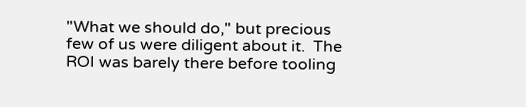"What we should do," but precious few of us were diligent about it.  The ROI was barely there before tooling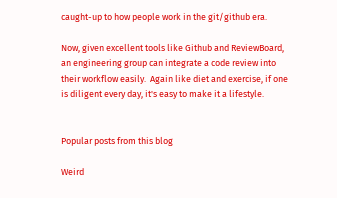caught-up to how people work in the git/github era.

Now, given excellent tools like Github and ReviewBoard, an engineering group can integrate a code review into their workflow easily.  Again like diet and exercise, if one is diligent every day, it's easy to make it a lifestyle.


Popular posts from this blog

Weird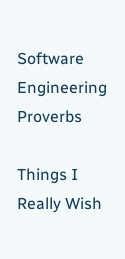Software Engineering Proverbs

Things I Really Wish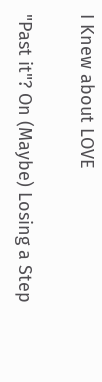I Knew about LOVE

"Past it"? On (Maybe) Losing a Step